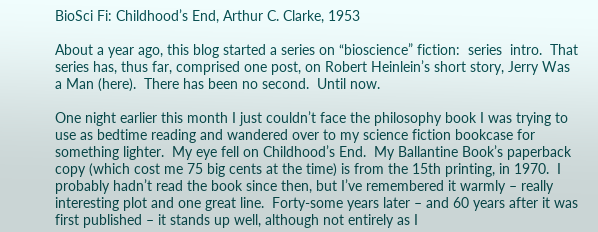BioSci Fi: Childhood’s End, Arthur C. Clarke, 1953

About a year ago, this blog started a series on “bioscience” fiction:  series  intro.  That series has, thus far, comprised one post, on Robert Heinlein’s short story, Jerry Was a Man (here).  There has been no second.  Until now.

One night earlier this month I just couldn’t face the philosophy book I was trying to use as bedtime reading and wandered over to my science fiction bookcase for something lighter.  My eye fell on Childhood’s End.  My Ballantine Book’s paperback copy (which cost me 75 big cents at the time) is from the 15th printing, in 1970.  I probably hadn’t read the book since then, but I’ve remembered it warmly – really interesting plot and one great line.  Forty-some years later – and 60 years after it was first published – it stands up well, although not entirely as I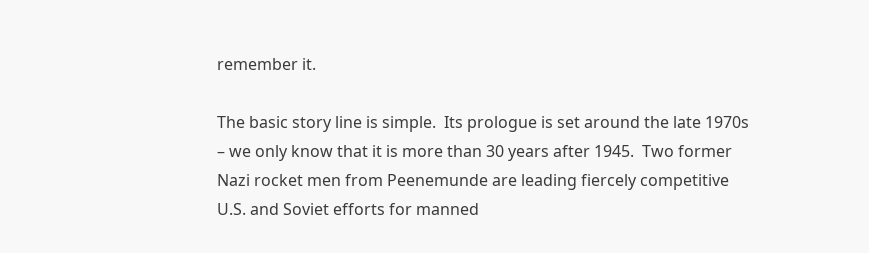remember it.

The basic story line is simple.  Its prologue is set around the late 1970s – we only know that it is more than 30 years after 1945.  Two former Nazi rocket men from Peenemunde are leading fiercely competitive U.S. and Soviet efforts for manned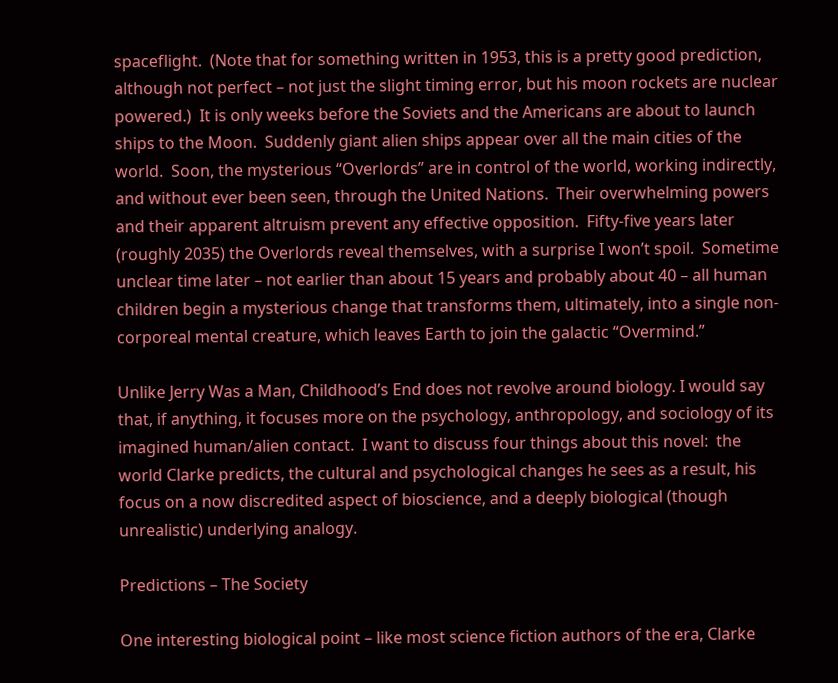spaceflight.  (Note that for something written in 1953, this is a pretty good prediction, although not perfect – not just the slight timing error, but his moon rockets are nuclear powered.)  It is only weeks before the Soviets and the Americans are about to launch ships to the Moon.  Suddenly giant alien ships appear over all the main cities of the world.  Soon, the mysterious “Overlords” are in control of the world, working indirectly, and without ever been seen, through the United Nations.  Their overwhelming powers and their apparent altruism prevent any effective opposition.  Fifty-five years later (roughly 2035) the Overlords reveal themselves, with a surprise I won’t spoil.  Sometime unclear time later – not earlier than about 15 years and probably about 40 – all human children begin a mysterious change that transforms them, ultimately, into a single non-corporeal mental creature, which leaves Earth to join the galactic “Overmind.”

Unlike Jerry Was a Man, Childhood’s End does not revolve around biology. I would say that, if anything, it focuses more on the psychology, anthropology, and sociology of its imagined human/alien contact.  I want to discuss four things about this novel:  the world Clarke predicts, the cultural and psychological changes he sees as a result, his focus on a now discredited aspect of bioscience, and a deeply biological (though unrealistic) underlying analogy.

Predictions – The Society

One interesting biological point – like most science fiction authors of the era, Clarke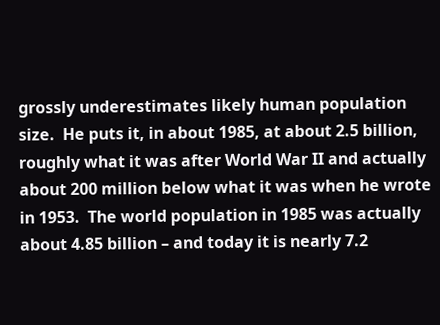grossly underestimates likely human population size.  He puts it, in about 1985, at about 2.5 billion, roughly what it was after World War II and actually about 200 million below what it was when he wrote in 1953.  The world population in 1985 was actually about 4.85 billion – and today it is nearly 7.2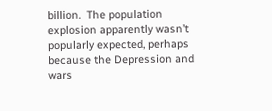billion.  The population explosion apparently wasn’t popularly expected, perhaps because the Depression and wars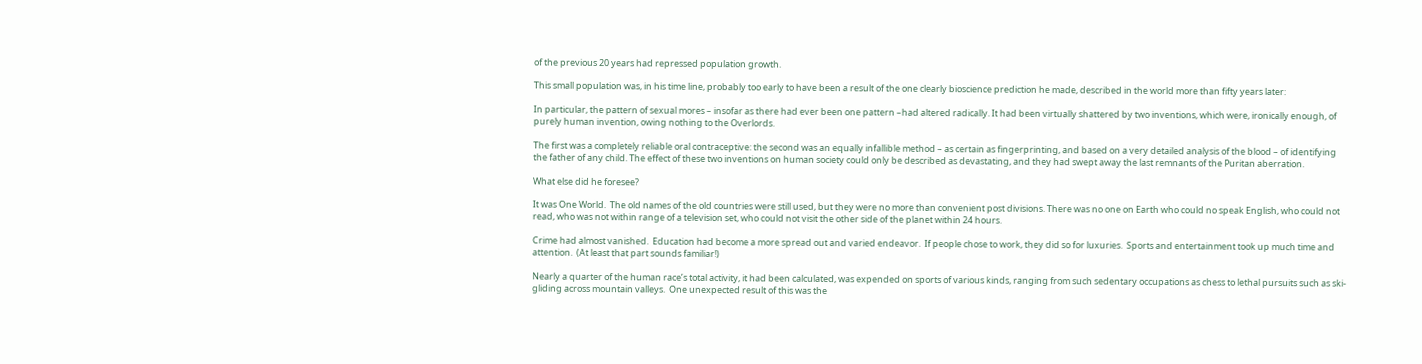of the previous 20 years had repressed population growth.

This small population was, in his time line, probably too early to have been a result of the one clearly bioscience prediction he made, described in the world more than fifty years later:

In particular, the pattern of sexual mores – insofar as there had ever been one pattern –had altered radically. It had been virtually shattered by two inventions, which were, ironically enough, of purely human invention, owing nothing to the Overlords.

The first was a completely reliable oral contraceptive: the second was an equally infallible method – as certain as fingerprinting, and based on a very detailed analysis of the blood – of identifying the father of any child. The effect of these two inventions on human society could only be described as devastating, and they had swept away the last remnants of the Puritan aberration.

What else did he foresee?

It was One World.  The old names of the old countries were still used, but they were no more than convenient post divisions. There was no one on Earth who could no speak English, who could not read, who was not within range of a television set, who could not visit the other side of the planet within 24 hours.

Crime had almost vanished.  Education had become a more spread out and varied endeavor.  If people chose to work, they did so for luxuries.  Sports and entertainment took up much time and attention.  (At least that part sounds familiar!)

Nearly a quarter of the human race’s total activity, it had been calculated, was expended on sports of various kinds, ranging from such sedentary occupations as chess to lethal pursuits such as ski-gliding across mountain valleys.  One unexpected result of this was the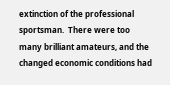extinction of the professional sportsman.  There were too many brilliant amateurs, and the changed economic conditions had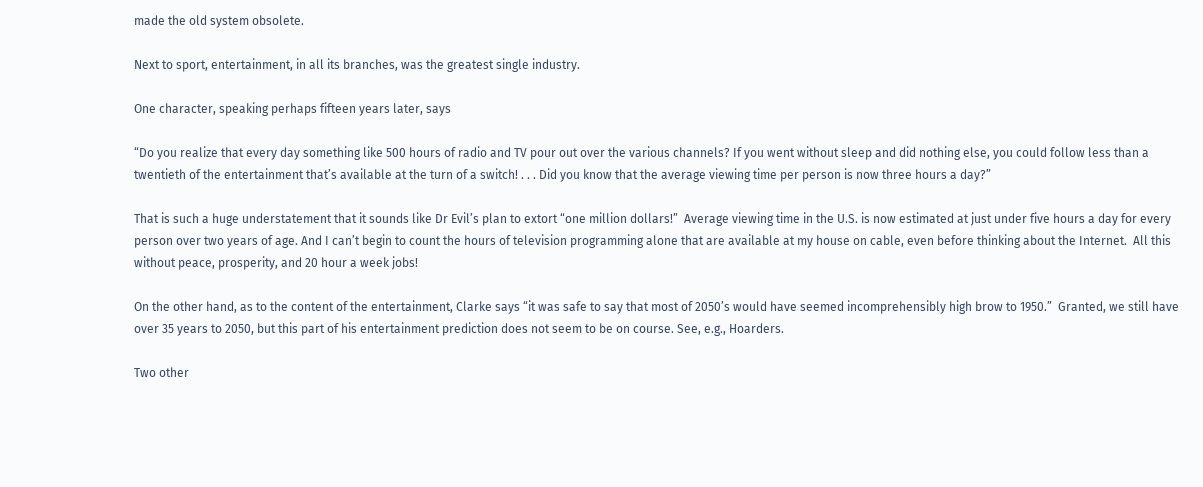made the old system obsolete.

Next to sport, entertainment, in all its branches, was the greatest single industry.

One character, speaking perhaps fifteen years later, says

“Do you realize that every day something like 500 hours of radio and TV pour out over the various channels? If you went without sleep and did nothing else, you could follow less than a twentieth of the entertainment that’s available at the turn of a switch! . . . Did you know that the average viewing time per person is now three hours a day?”

That is such a huge understatement that it sounds like Dr Evil’s plan to extort “one million dollars!”  Average viewing time in the U.S. is now estimated at just under five hours a day for every person over two years of age. And I can’t begin to count the hours of television programming alone that are available at my house on cable, even before thinking about the Internet.  All this without peace, prosperity, and 20 hour a week jobs!

On the other hand, as to the content of the entertainment, Clarke says “it was safe to say that most of 2050’s would have seemed incomprehensibly high brow to 1950.”  Granted, we still have over 35 years to 2050, but this part of his entertainment prediction does not seem to be on course. See, e.g., Hoarders.

Two other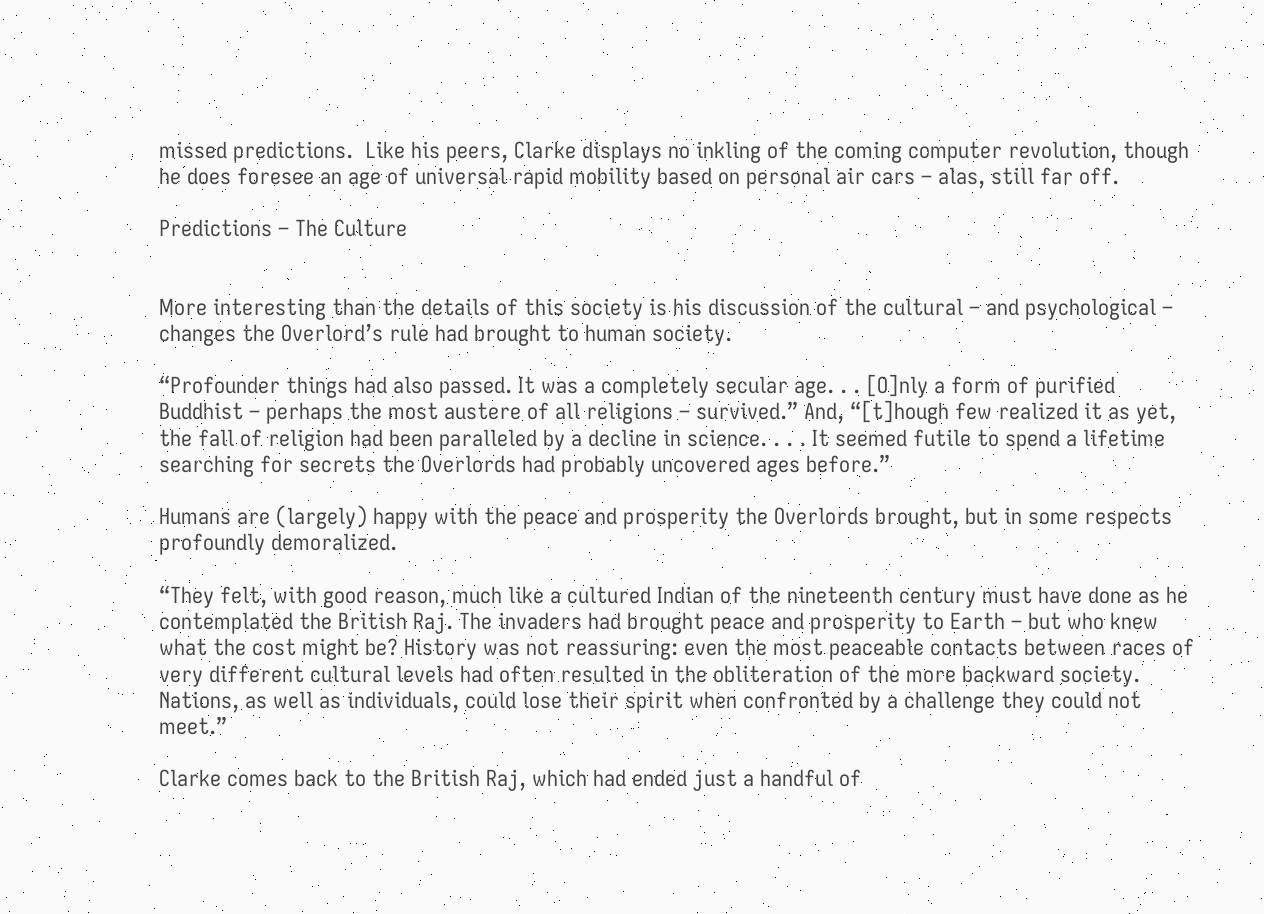missed predictions.  Like his peers, Clarke displays no inkling of the coming computer revolution, though he does foresee an age of universal rapid mobility based on personal air cars – alas, still far off.

Predictions – The Culture


More interesting than the details of this society is his discussion of the cultural – and psychological – changes the Overlord’s rule had brought to human society.

“Profounder things had also passed. It was a completely secular age. . . [O]nly a form of purified Buddhist – perhaps the most austere of all religions – survived.” And, “[t]hough few realized it as yet, the fall of religion had been paralleled by a decline in science. . . . It seemed futile to spend a lifetime searching for secrets the Overlords had probably uncovered ages before.”

Humans are (largely) happy with the peace and prosperity the Overlords brought, but in some respects profoundly demoralized.

“They felt, with good reason, much like a cultured Indian of the nineteenth century must have done as he contemplated the British Raj. The invaders had brought peace and prosperity to Earth – but who knew what the cost might be? History was not reassuring: even the most peaceable contacts between races of very different cultural levels had often resulted in the obliteration of the more backward society. Nations, as well as individuals, could lose their spirit when confronted by a challenge they could not meet.”

Clarke comes back to the British Raj, which had ended just a handful of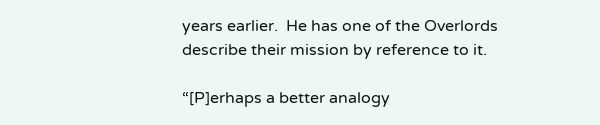years earlier.  He has one of the Overlords describe their mission by reference to it.

“[P]erhaps a better analogy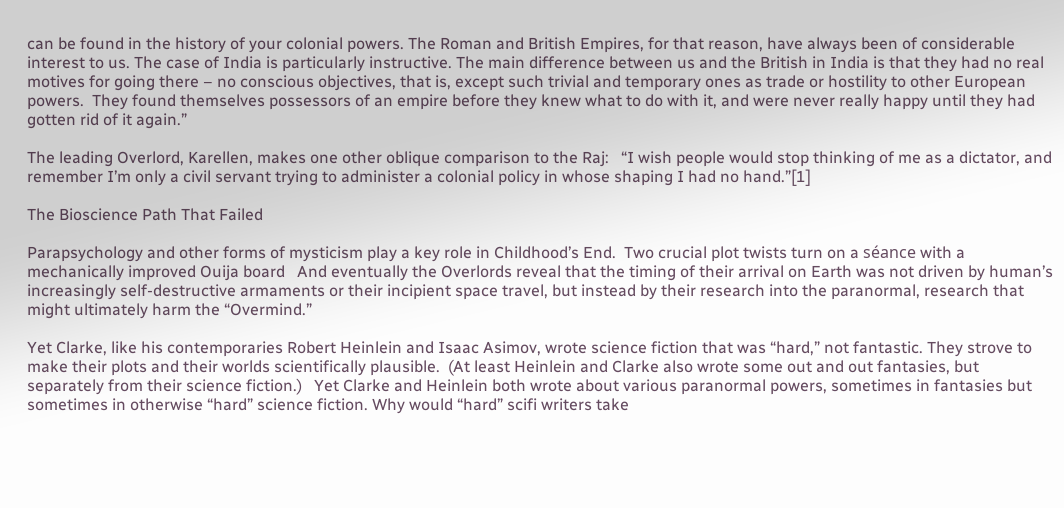can be found in the history of your colonial powers. The Roman and British Empires, for that reason, have always been of considerable interest to us. The case of India is particularly instructive. The main difference between us and the British in India is that they had no real motives for going there – no conscious objectives, that is, except such trivial and temporary ones as trade or hostility to other European powers.  They found themselves possessors of an empire before they knew what to do with it, and were never really happy until they had gotten rid of it again.”

The leading Overlord, Karellen, makes one other oblique comparison to the Raj:   “I wish people would stop thinking of me as a dictator, and remember I’m only a civil servant trying to administer a colonial policy in whose shaping I had no hand.”[1]

The Bioscience Path That Failed

Parapsychology and other forms of mysticism play a key role in Childhood’s End.  Two crucial plot twists turn on a séance with a mechanically improved Ouija board   And eventually the Overlords reveal that the timing of their arrival on Earth was not driven by human’s increasingly self-destructive armaments or their incipient space travel, but instead by their research into the paranormal, research that might ultimately harm the “Overmind.”

Yet Clarke, like his contemporaries Robert Heinlein and Isaac Asimov, wrote science fiction that was “hard,” not fantastic. They strove to make their plots and their worlds scientifically plausible.  (At least Heinlein and Clarke also wrote some out and out fantasies, but separately from their science fiction.)   Yet Clarke and Heinlein both wrote about various paranormal powers, sometimes in fantasies but sometimes in otherwise “hard” science fiction. Why would “hard” scifi writers take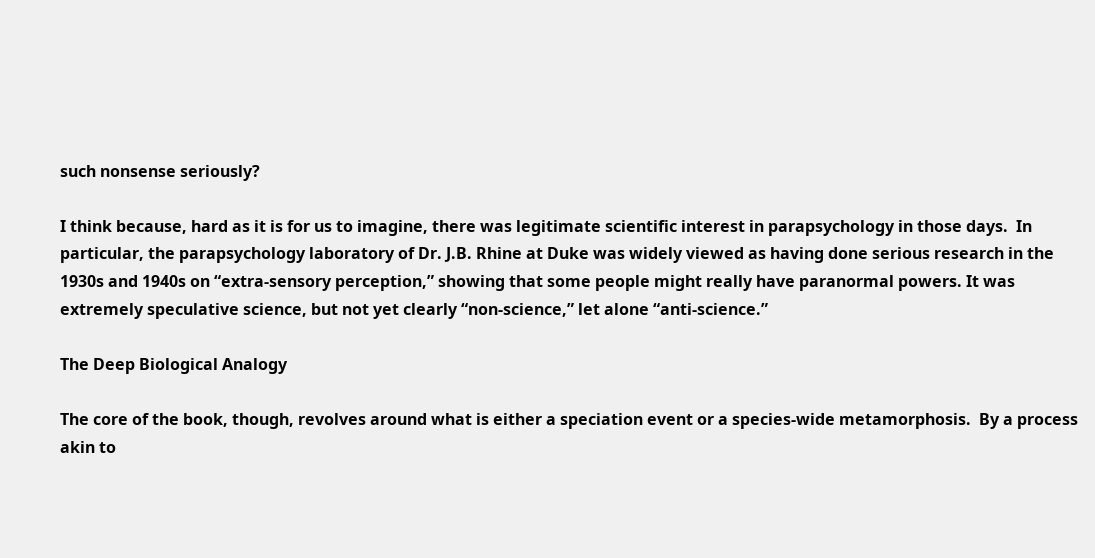such nonsense seriously?

I think because, hard as it is for us to imagine, there was legitimate scientific interest in parapsychology in those days.  In particular, the parapsychology laboratory of Dr. J.B. Rhine at Duke was widely viewed as having done serious research in the 1930s and 1940s on “extra-sensory perception,” showing that some people might really have paranormal powers. It was extremely speculative science, but not yet clearly “non-science,” let alone “anti-science.”

The Deep Biological Analogy

The core of the book, though, revolves around what is either a speciation event or a species-wide metamorphosis.  By a process akin to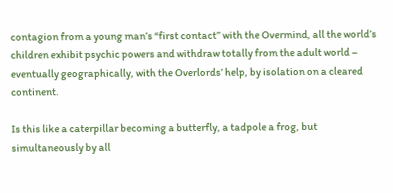contagion from a young man’s “first contact” with the Overmind, all the world’s children exhibit psychic powers and withdraw totally from the adult world – eventually geographically, with the Overlords’ help, by isolation on a cleared continent.

Is this like a caterpillar becoming a butterfly, a tadpole a frog, but simultaneously by all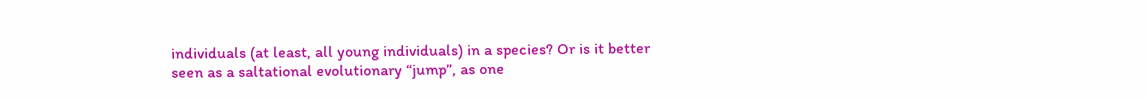individuals (at least, all young individuals) in a species? Or is it better seen as a saltational evolutionary “jump”, as one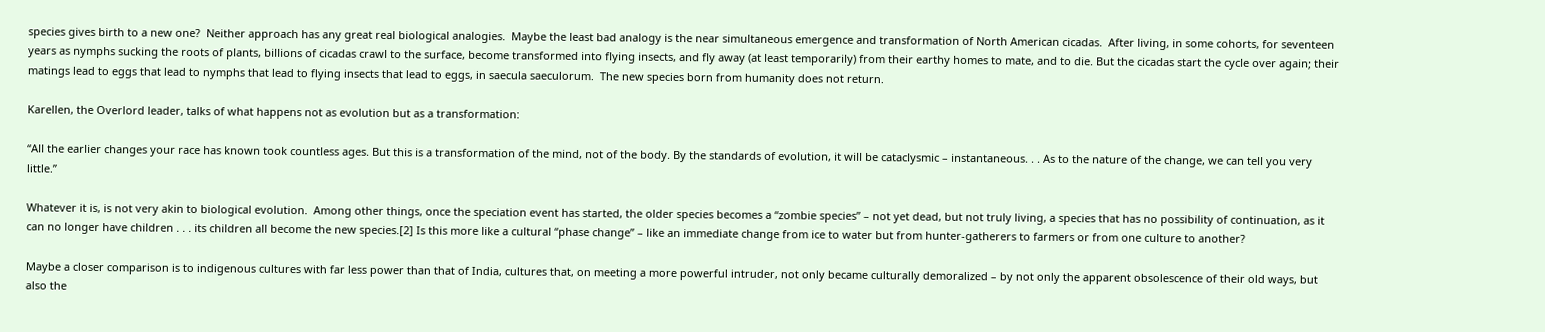species gives birth to a new one?  Neither approach has any great real biological analogies.  Maybe the least bad analogy is the near simultaneous emergence and transformation of North American cicadas.  After living, in some cohorts, for seventeen years as nymphs sucking the roots of plants, billions of cicadas crawl to the surface, become transformed into flying insects, and fly away (at least temporarily) from their earthy homes to mate, and to die. But the cicadas start the cycle over again; their matings lead to eggs that lead to nymphs that lead to flying insects that lead to eggs, in saecula saeculorum.  The new species born from humanity does not return.

Karellen, the Overlord leader, talks of what happens not as evolution but as a transformation:

“All the earlier changes your race has known took countless ages. But this is a transformation of the mind, not of the body. By the standards of evolution, it will be cataclysmic – instantaneous. . . As to the nature of the change, we can tell you very little.”

Whatever it is, is not very akin to biological evolution.  Among other things, once the speciation event has started, the older species becomes a “zombie species” – not yet dead, but not truly living, a species that has no possibility of continuation, as it can no longer have children . . . its children all become the new species.[2] Is this more like a cultural “phase change” – like an immediate change from ice to water but from hunter-gatherers to farmers or from one culture to another?

Maybe a closer comparison is to indigenous cultures with far less power than that of India, cultures that, on meeting a more powerful intruder, not only became culturally demoralized – by not only the apparent obsolescence of their old ways, but also the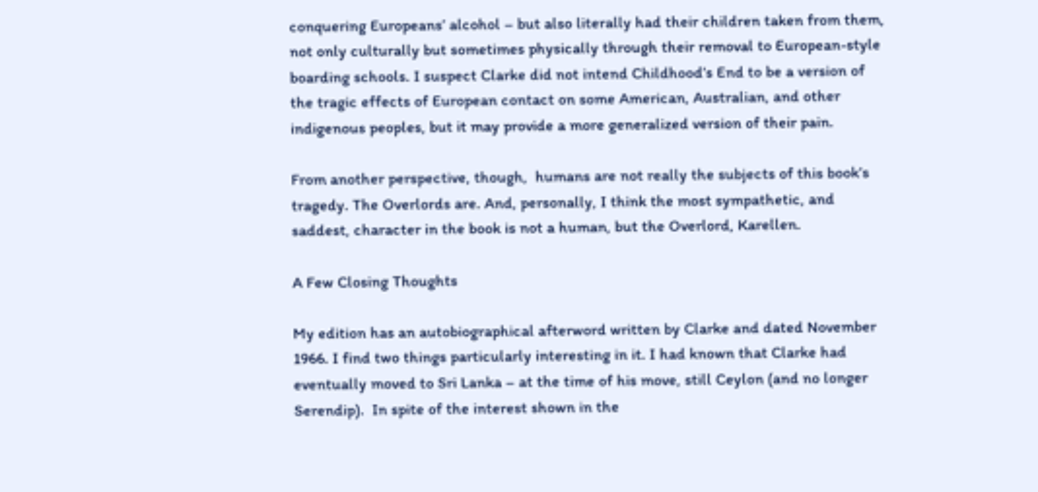conquering Europeans’ alcohol – but also literally had their children taken from them, not only culturally but sometimes physically through their removal to European-style boarding schools. I suspect Clarke did not intend Childhood’s End to be a version of the tragic effects of European contact on some American, Australian, and other indigenous peoples, but it may provide a more generalized version of their pain.

From another perspective, though,  humans are not really the subjects of this book’s tragedy. The Overlords are. And, personally, I think the most sympathetic, and saddest, character in the book is not a human, but the Overlord, Karellen.

A Few Closing Thoughts

My edition has an autobiographical afterword written by Clarke and dated November 1966. I find two things particularly interesting in it. I had known that Clarke had eventually moved to Sri Lanka – at the time of his move, still Ceylon (and no longer Serendip).  In spite of the interest shown in the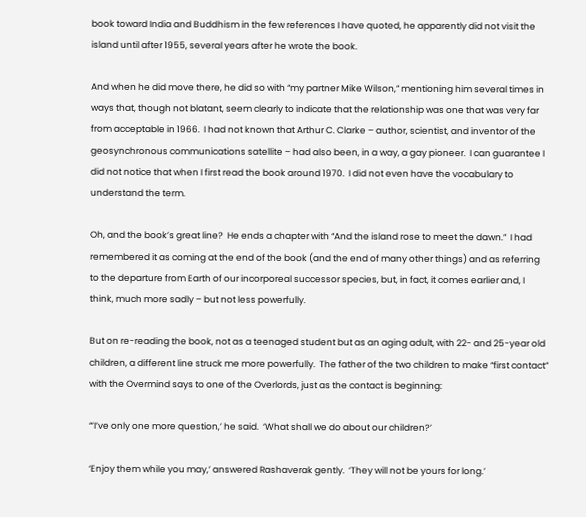book toward India and Buddhism in the few references I have quoted, he apparently did not visit the island until after 1955, several years after he wrote the book.

And when he did move there, he did so with “my partner Mike Wilson,” mentioning him several times in ways that, though not blatant, seem clearly to indicate that the relationship was one that was very far from acceptable in 1966.  I had not known that Arthur C. Clarke – author, scientist, and inventor of the geosynchronous communications satellite – had also been, in a way, a gay pioneer.  I can guarantee I did not notice that when I first read the book around 1970.  I did not even have the vocabulary to understand the term.

Oh, and the book’s great line?  He ends a chapter with “And the island rose to meet the dawn.”  I had remembered it as coming at the end of the book (and the end of many other things) and as referring to the departure from Earth of our incorporeal successor species, but, in fact, it comes earlier and, I think, much more sadly – but not less powerfully.

But on re-reading the book, not as a teenaged student but as an aging adult, with 22- and 25-year old children, a different line struck me more powerfully.  The father of the two children to make “first contact” with the Overmind says to one of the Overlords, just as the contact is beginning:

“’I’ve only one more question,’ he said.  ‘What shall we do about our children?’

‘Enjoy them while you may,’ answered Rashaverak gently.  ‘They will not be yours for long.’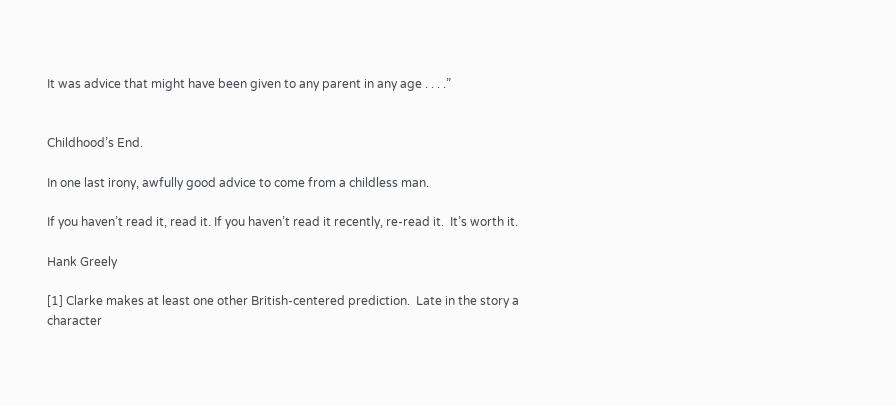It was advice that might have been given to any parent in any age . . . .”


Childhood’s End.

In one last irony, awfully good advice to come from a childless man.

If you haven’t read it, read it. If you haven’t read it recently, re-read it.  It’s worth it.

Hank Greely

[1] Clarke makes at least one other British-centered prediction.  Late in the story a character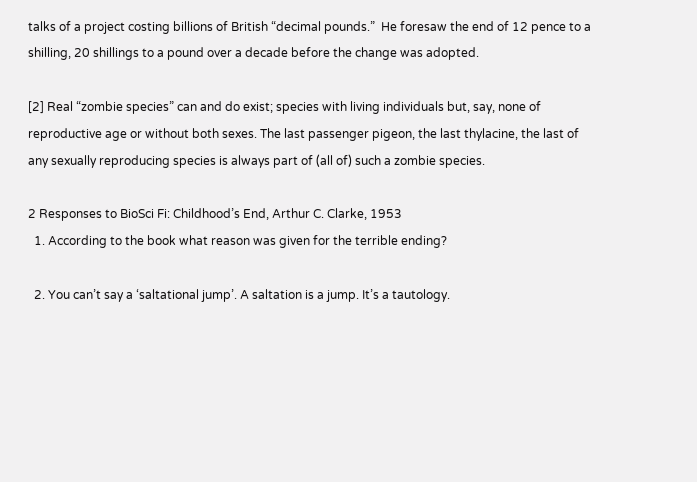talks of a project costing billions of British “decimal pounds.”  He foresaw the end of 12 pence to a shilling, 20 shillings to a pound over a decade before the change was adopted.

[2] Real “zombie species” can and do exist; species with living individuals but, say, none of reproductive age or without both sexes. The last passenger pigeon, the last thylacine, the last of any sexually reproducing species is always part of (all of) such a zombie species.

2 Responses to BioSci Fi: Childhood’s End, Arthur C. Clarke, 1953
  1. According to the book what reason was given for the terrible ending?

  2. You can’t say a ‘saltational jump’. A saltation is a jump. It’s a tautology.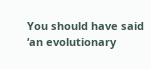You should have said ‘an evolutionary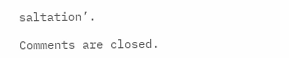saltation’.

Comments are closed.